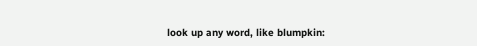look up any word, like blumpkin: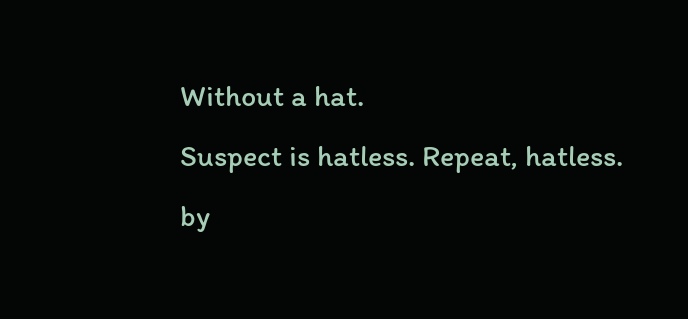Without a hat.
Suspect is hatless. Repeat, hatless.
by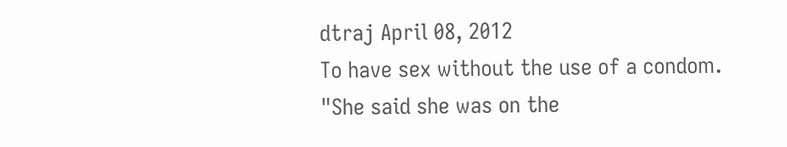dtraj April 08, 2012
To have sex without the use of a condom.
"She said she was on the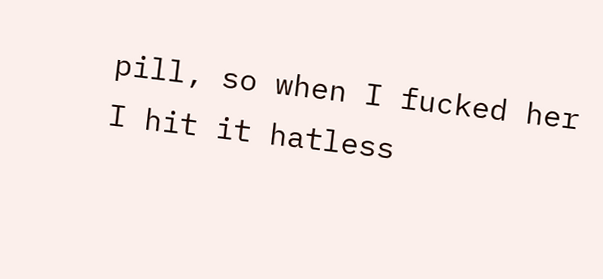pill, so when I fucked her I hit it hatless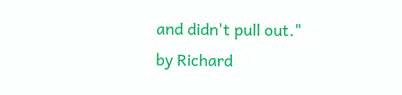and didn't pull out."
by Richard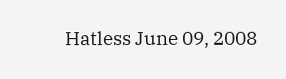Hatless June 09, 2008